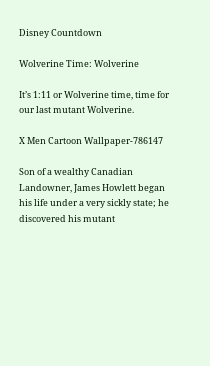Disney Countdown

Wolverine Time: Wolverine

It’s 1:11 or Wolverine time, time for our last mutant Wolverine.

X Men Cartoon Wallpaper-786147

Son of a wealthy Canadian Landowner, James Howlett began his life under a very sickly state; he discovered his mutant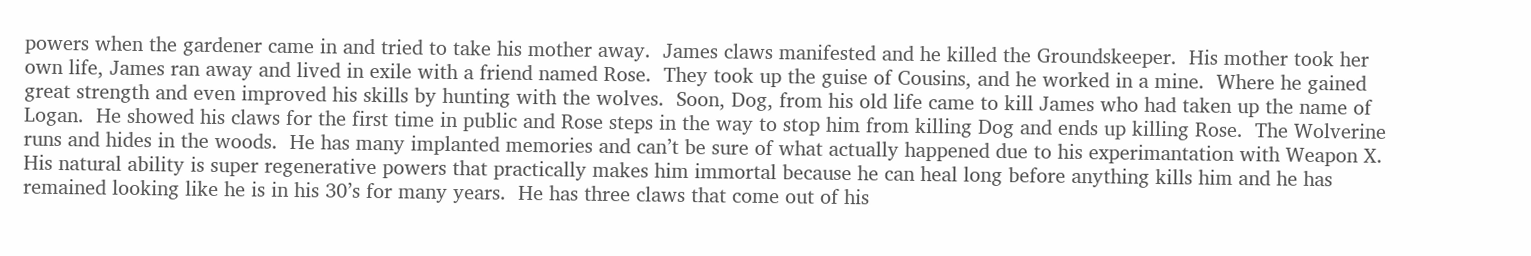powers when the gardener came in and tried to take his mother away.  James claws manifested and he killed the Groundskeeper.  His mother took her own life, James ran away and lived in exile with a friend named Rose.  They took up the guise of Cousins, and he worked in a mine.  Where he gained great strength and even improved his skills by hunting with the wolves.  Soon, Dog, from his old life came to kill James who had taken up the name of Logan.  He showed his claws for the first time in public and Rose steps in the way to stop him from killing Dog and ends up killing Rose.  The Wolverine runs and hides in the woods.  He has many implanted memories and can’t be sure of what actually happened due to his experimantation with Weapon X.  His natural ability is super regenerative powers that practically makes him immortal because he can heal long before anything kills him and he has remained looking like he is in his 30’s for many years.  He has three claws that come out of his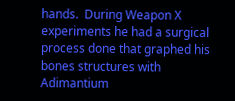hands.  During Weapon X experiments he had a surgical process done that graphed his bones structures with Adimantium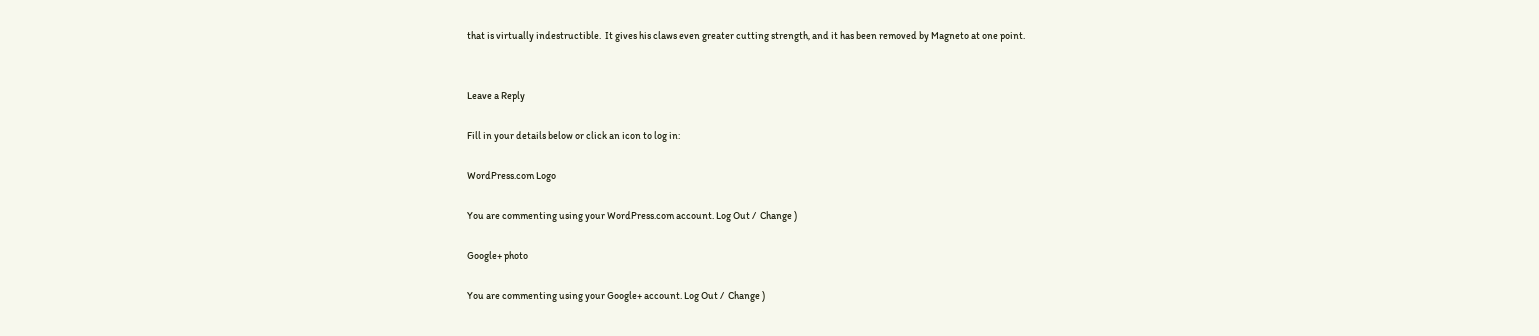that is virtually indestructible.  It gives his claws even greater cutting strength, and it has been removed by Magneto at one point.


Leave a Reply

Fill in your details below or click an icon to log in:

WordPress.com Logo

You are commenting using your WordPress.com account. Log Out /  Change )

Google+ photo

You are commenting using your Google+ account. Log Out /  Change )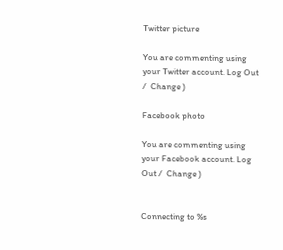Twitter picture

You are commenting using your Twitter account. Log Out /  Change )

Facebook photo

You are commenting using your Facebook account. Log Out /  Change )


Connecting to %s